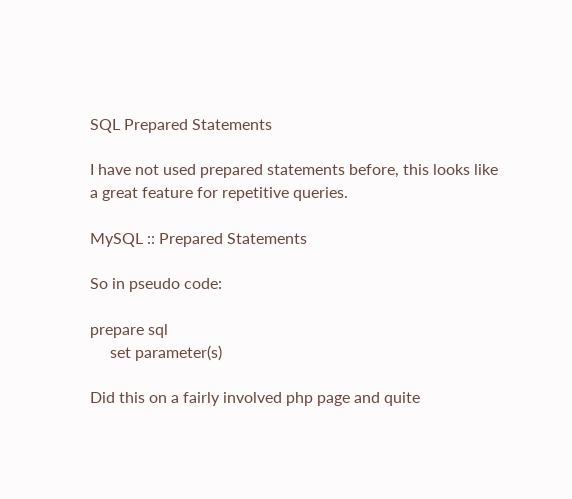SQL Prepared Statements

I have not used prepared statements before, this looks like a great feature for repetitive queries.

MySQL :: Prepared Statements

So in pseudo code:

prepare sql
     set parameter(s)

Did this on a fairly involved php page and quite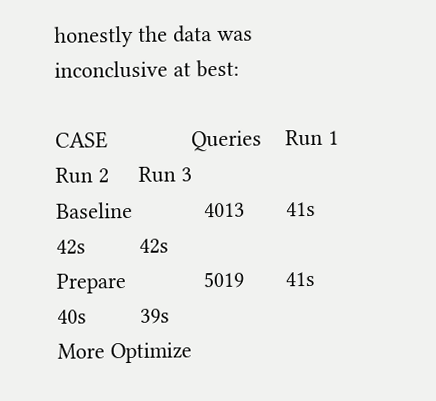honestly the data was inconclusive at best:

CASE              Queries    Run 1    Run 2     Run 3
Baseline            4013       41s        42s         42s
Prepare             5019       41s        40s         39s
More Optimize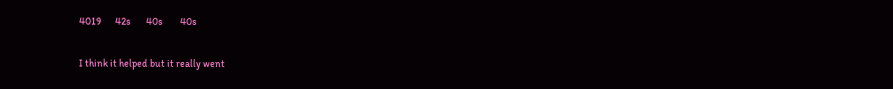4019       42s        40s         40s

I think it helped but it really went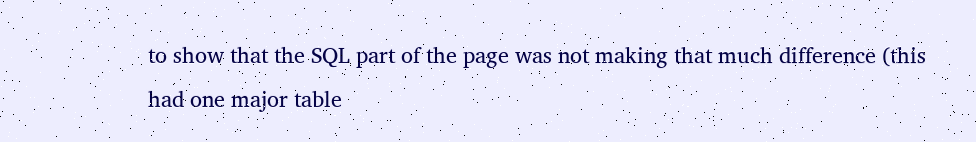to show that the SQL part of the page was not making that much difference (this had one major table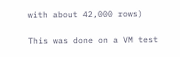with about 42,000 rows)

This was done on a VM test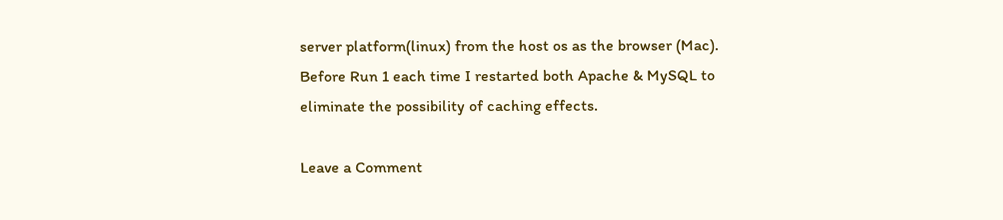server platform(linux) from the host os as the browser (Mac).  Before Run 1 each time I restarted both Apache & MySQL to eliminate the possibility of caching effects.

Leave a Comment